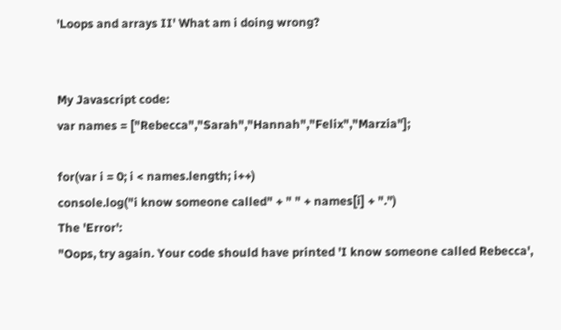'Loops and arrays II' What am i doing wrong?


My Javascript code:
var names = ["Rebecca","Sarah","Hannah","Felix","Marzia"];

for(var i = 0; i < names.length; i++)
console.log("i know someone called" + " " + names[i] + ".")
The 'Error':
"Oops, try again. Your code should have printed 'I know someone called Rebecca',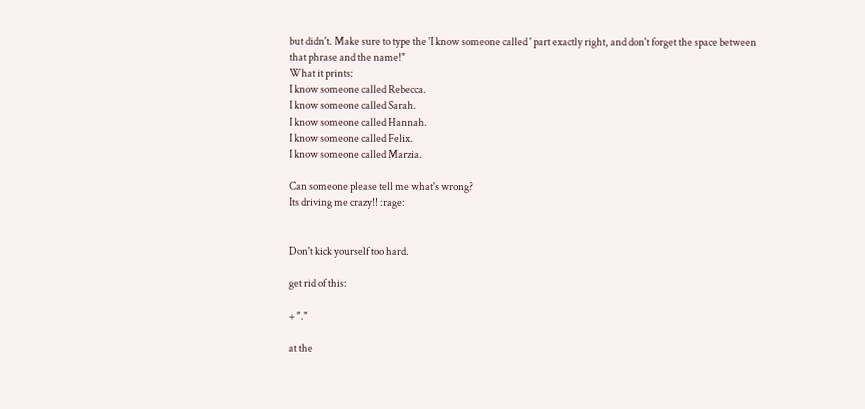but didn't. Make sure to type the 'I know someone called ' part exactly right, and don't forget the space between that phrase and the name!"
What it prints:
I know someone called Rebecca.
I know someone called Sarah.
I know someone called Hannah.
I know someone called Felix.
I know someone called Marzia.

Can someone please tell me what's wrong?
Its driving me crazy!! :rage:


Don't kick yourself too hard.

get rid of this:

+ "."

at the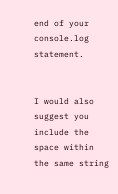end of your console.log statement.


I would also suggest you include the space within the same string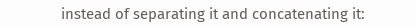instead of separating it and concatenating it: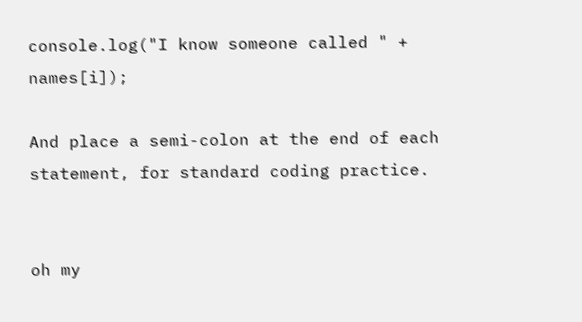console.log("I know someone called " + names[i]);

And place a semi-colon at the end of each statement, for standard coding practice.


oh my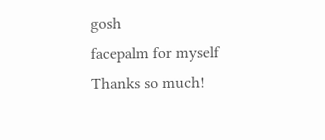gosh
facepalm for myself
Thanks so much!